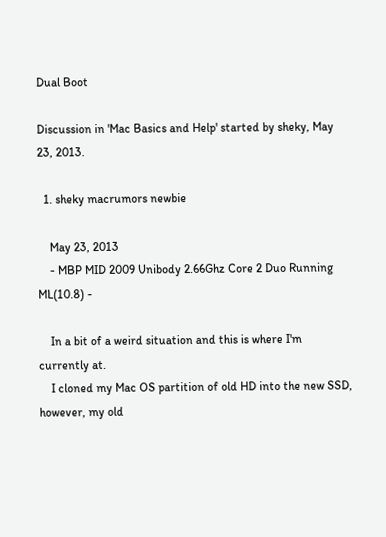Dual Boot

Discussion in 'Mac Basics and Help' started by sheky, May 23, 2013.

  1. sheky macrumors newbie

    May 23, 2013
    - MBP MID 2009 Unibody 2.66Ghz Core 2 Duo Running ML(10.8) -

    In a bit of a weird situation and this is where I'm currently at.
    I cloned my Mac OS partition of old HD into the new SSD, however, my old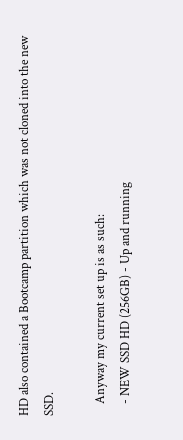HD also contained a Bootcamp partition which was not cloned into the new SSD.

    Anyway my current set up is as such:
    - NEW SSD HD (256GB) - Up and running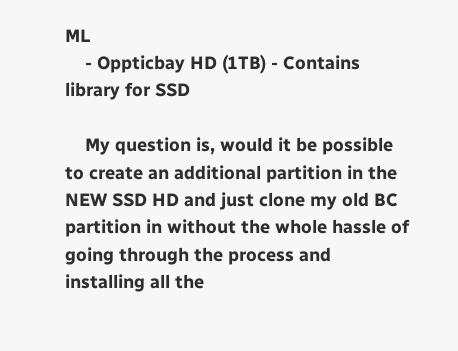ML
    - Oppticbay HD (1TB) - Contains library for SSD

    My question is, would it be possible to create an additional partition in the NEW SSD HD and just clone my old BC partition in without the whole hassle of going through the process and installing all the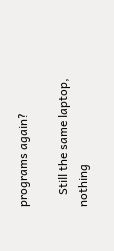programs again?

    Still the same laptop, nothing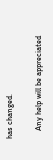has changed.

    Any help will be appreciated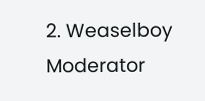2. Weaselboy Moderator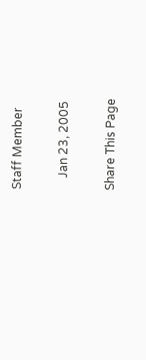Staff Member

    Jan 23, 2005

Share This Page